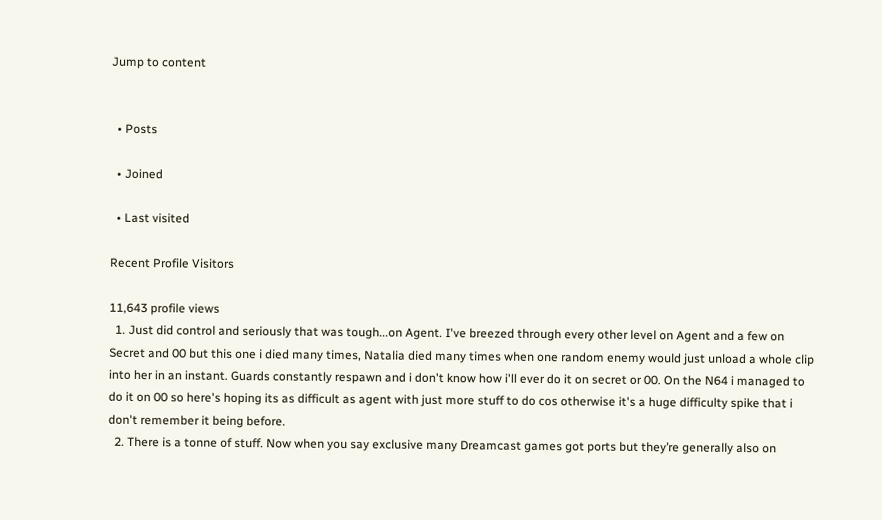Jump to content


  • Posts

  • Joined

  • Last visited

Recent Profile Visitors

11,643 profile views
  1. Just did control and seriously that was tough...on Agent. I've breezed through every other level on Agent and a few on Secret and 00 but this one i died many times, Natalia died many times when one random enemy would just unload a whole clip into her in an instant. Guards constantly respawn and i don't know how i'll ever do it on secret or 00. On the N64 i managed to do it on 00 so here's hoping its as difficult as agent with just more stuff to do cos otherwise it's a huge difficulty spike that i don't remember it being before.
  2. There is a tonne of stuff. Now when you say exclusive many Dreamcast games got ports but they’re generally also on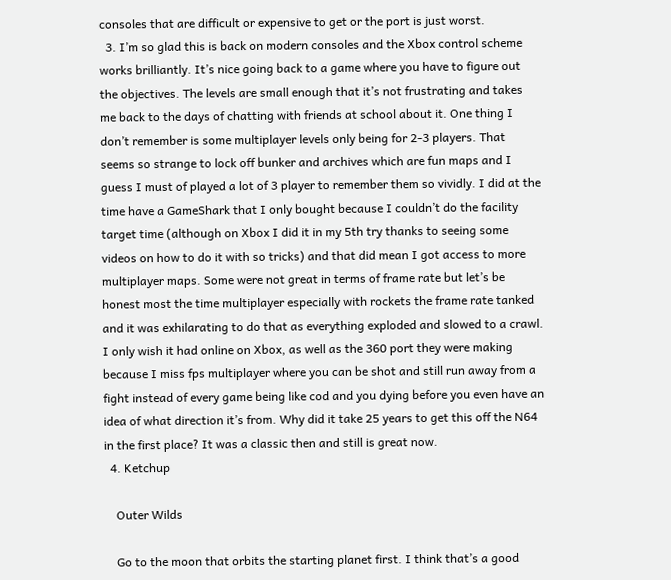consoles that are difficult or expensive to get or the port is just worst.
  3. I’m so glad this is back on modern consoles and the Xbox control scheme works brilliantly. It’s nice going back to a game where you have to figure out the objectives. The levels are small enough that it’s not frustrating and takes me back to the days of chatting with friends at school about it. One thing I don’t remember is some multiplayer levels only being for 2-3 players. That seems so strange to lock off bunker and archives which are fun maps and I guess I must of played a lot of 3 player to remember them so vividly. I did at the time have a GameShark that I only bought because I couldn’t do the facility target time (although on Xbox I did it in my 5th try thanks to seeing some videos on how to do it with so tricks) and that did mean I got access to more multiplayer maps. Some were not great in terms of frame rate but let’s be honest most the time multiplayer especially with rockets the frame rate tanked and it was exhilarating to do that as everything exploded and slowed to a crawl. I only wish it had online on Xbox, as well as the 360 port they were making because I miss fps multiplayer where you can be shot and still run away from a fight instead of every game being like cod and you dying before you even have an idea of what direction it’s from. Why did it take 25 years to get this off the N64 in the first place? It was a classic then and still is great now.
  4. Ketchup

    Outer Wilds

    Go to the moon that orbits the starting planet first. I think that’s a good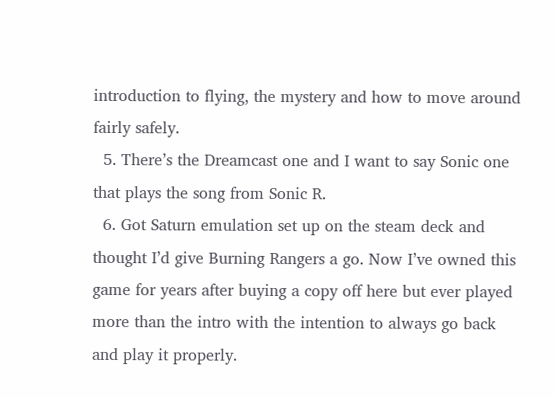introduction to flying, the mystery and how to move around fairly safely.
  5. There’s the Dreamcast one and I want to say Sonic one that plays the song from Sonic R.
  6. Got Saturn emulation set up on the steam deck and thought I’d give Burning Rangers a go. Now I’ve owned this game for years after buying a copy off here but ever played more than the intro with the intention to always go back and play it properly.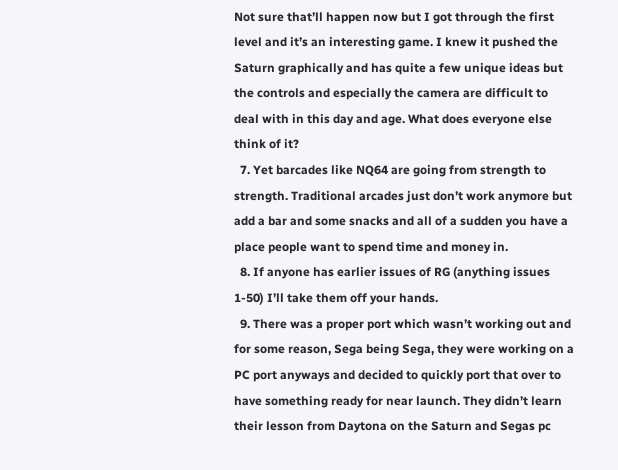Not sure that’ll happen now but I got through the first level and it’s an interesting game. I knew it pushed the Saturn graphically and has quite a few unique ideas but the controls and especially the camera are difficult to deal with in this day and age. What does everyone else think of it?
  7. Yet barcades like NQ64 are going from strength to strength. Traditional arcades just don’t work anymore but add a bar and some snacks and all of a sudden you have a place people want to spend time and money in.
  8. If anyone has earlier issues of RG (anything issues 1-50) I’ll take them off your hands.
  9. There was a proper port which wasn’t working out and for some reason, Sega being Sega, they were working on a PC port anyways and decided to quickly port that over to have something ready for near launch. They didn’t learn their lesson from Daytona on the Saturn and Segas pc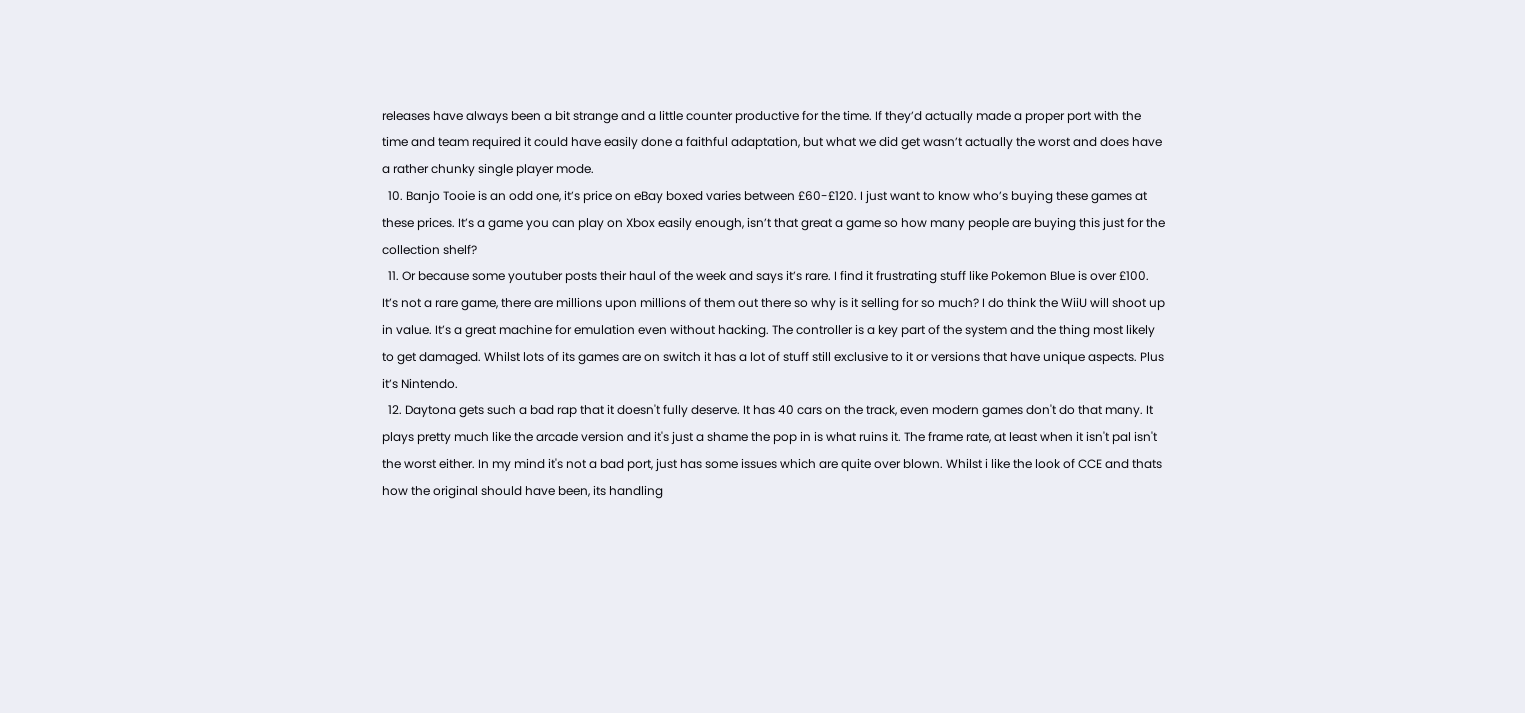releases have always been a bit strange and a little counter productive for the time. If they’d actually made a proper port with the time and team required it could have easily done a faithful adaptation, but what we did get wasn’t actually the worst and does have a rather chunky single player mode.
  10. Banjo Tooie is an odd one, it’s price on eBay boxed varies between £60-£120. I just want to know who’s buying these games at these prices. It’s a game you can play on Xbox easily enough, isn’t that great a game so how many people are buying this just for the collection shelf?
  11. Or because some youtuber posts their haul of the week and says it’s rare. I find it frustrating stuff like Pokemon Blue is over £100. It’s not a rare game, there are millions upon millions of them out there so why is it selling for so much? I do think the WiiU will shoot up in value. It’s a great machine for emulation even without hacking. The controller is a key part of the system and the thing most likely to get damaged. Whilst lots of its games are on switch it has a lot of stuff still exclusive to it or versions that have unique aspects. Plus it’s Nintendo.
  12. Daytona gets such a bad rap that it doesn't fully deserve. It has 40 cars on the track, even modern games don't do that many. It plays pretty much like the arcade version and it's just a shame the pop in is what ruins it. The frame rate, at least when it isn't pal isn't the worst either. In my mind it's not a bad port, just has some issues which are quite over blown. Whilst i like the look of CCE and thats how the original should have been, its handling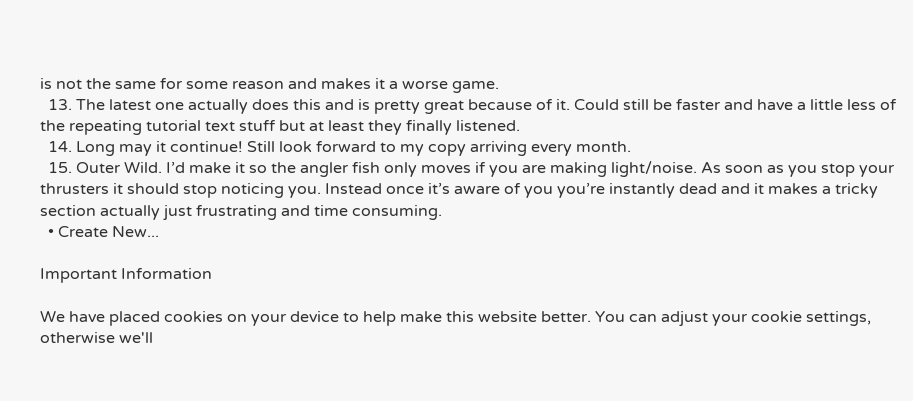is not the same for some reason and makes it a worse game.
  13. The latest one actually does this and is pretty great because of it. Could still be faster and have a little less of the repeating tutorial text stuff but at least they finally listened.
  14. Long may it continue! Still look forward to my copy arriving every month.
  15. Outer Wild. I’d make it so the angler fish only moves if you are making light/noise. As soon as you stop your thrusters it should stop noticing you. Instead once it’s aware of you you’re instantly dead and it makes a tricky section actually just frustrating and time consuming.
  • Create New...

Important Information

We have placed cookies on your device to help make this website better. You can adjust your cookie settings, otherwise we'll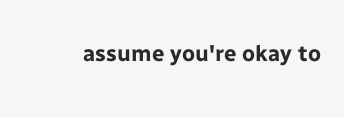assume you're okay to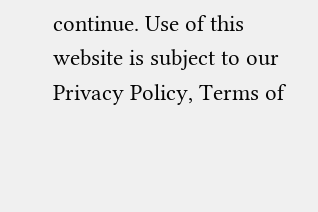continue. Use of this website is subject to our Privacy Policy, Terms of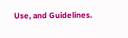Use, and Guidelines.